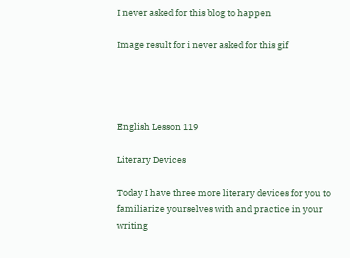I never asked for this blog to happen

Image result for i never asked for this gif




English Lesson 119

Literary Devices

Today I have three more literary devices for you to familiarize yourselves with and practice in your writing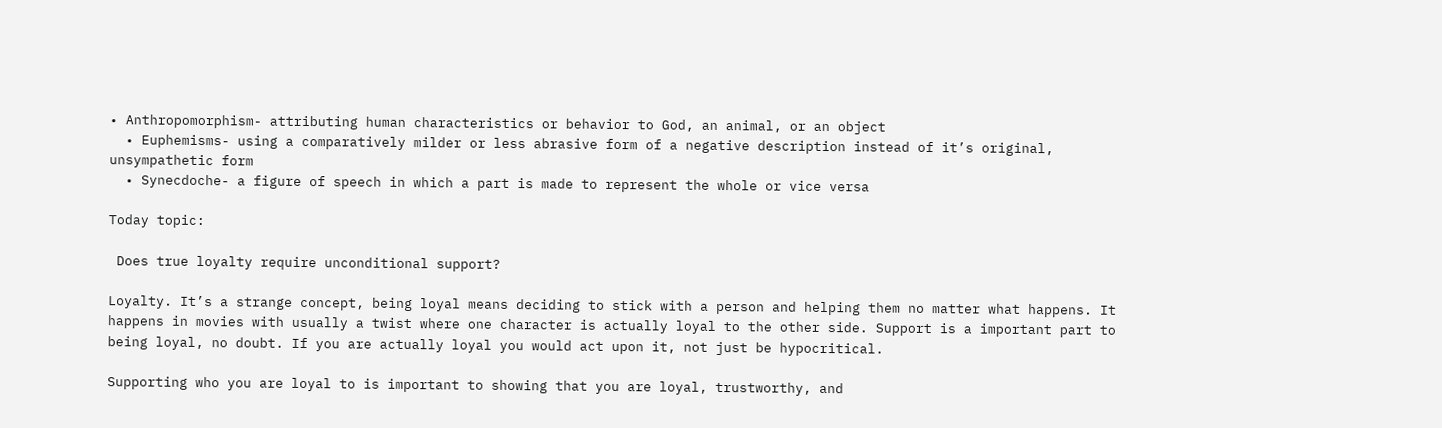• Anthropomorphism- attributing human characteristics or behavior to God, an animal, or an object
  • Euphemisms- using a comparatively milder or less abrasive form of a negative description instead of it’s original, unsympathetic form
  • Synecdoche- a figure of speech in which a part is made to represent the whole or vice versa

Today topic:

 Does true loyalty require unconditional support?

Loyalty. It’s a strange concept, being loyal means deciding to stick with a person and helping them no matter what happens. It happens in movies with usually a twist where one character is actually loyal to the other side. Support is a important part to being loyal, no doubt. If you are actually loyal you would act upon it, not just be hypocritical.

Supporting who you are loyal to is important to showing that you are loyal, trustworthy, and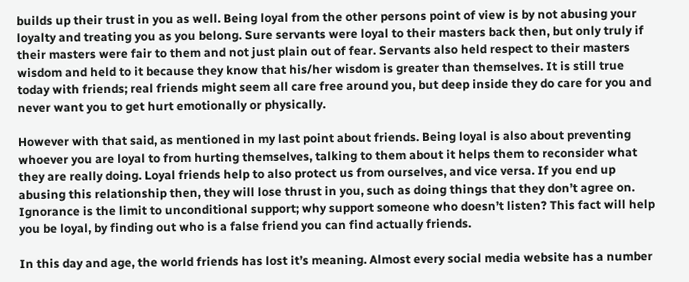builds up their trust in you as well. Being loyal from the other persons point of view is by not abusing your loyalty and treating you as you belong. Sure servants were loyal to their masters back then, but only truly if their masters were fair to them and not just plain out of fear. Servants also held respect to their masters wisdom and held to it because they know that his/her wisdom is greater than themselves. It is still true today with friends; real friends might seem all care free around you, but deep inside they do care for you and never want you to get hurt emotionally or physically.

However with that said, as mentioned in my last point about friends. Being loyal is also about preventing whoever you are loyal to from hurting themselves, talking to them about it helps them to reconsider what they are really doing. Loyal friends help to also protect us from ourselves, and vice versa. If you end up abusing this relationship then, they will lose thrust in you, such as doing things that they don’t agree on. Ignorance is the limit to unconditional support; why support someone who doesn’t listen? This fact will help you be loyal, by finding out who is a false friend you can find actually friends.

In this day and age, the world friends has lost it’s meaning. Almost every social media website has a number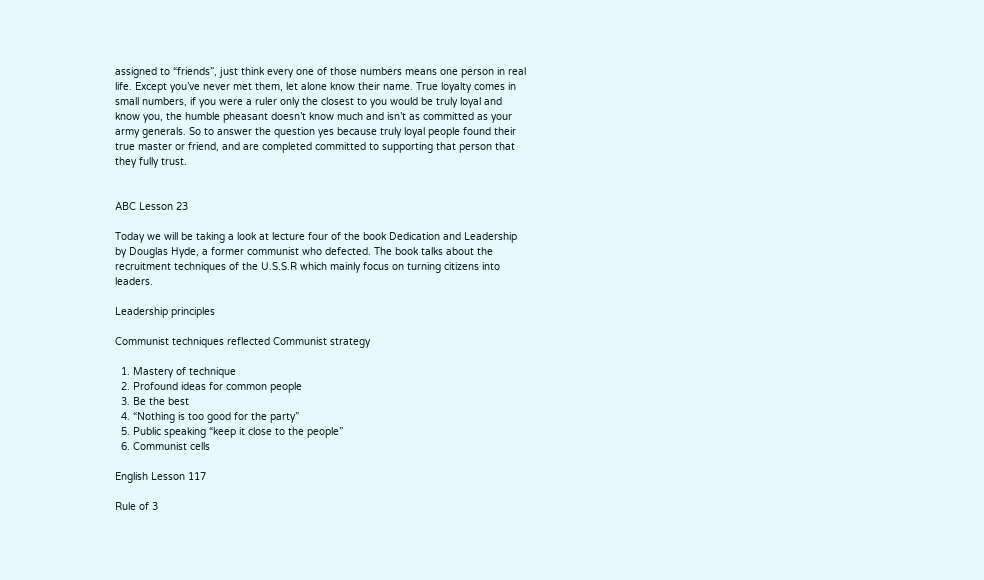assigned to “friends”, just think every one of those numbers means one person in real life. Except you’ve never met them, let alone know their name. True loyalty comes in small numbers, if you were a ruler only the closest to you would be truly loyal and know you, the humble pheasant doesn’t know much and isn’t as committed as your army generals. So to answer the question yes because truly loyal people found their true master or friend, and are completed committed to supporting that person that they fully trust.


ABC Lesson 23

Today we will be taking a look at lecture four of the book Dedication and Leadership by Douglas Hyde, a former communist who defected. The book talks about the recruitment techniques of the U.S.S.R which mainly focus on turning citizens into leaders.

Leadership principles

Communist techniques reflected Communist strategy

  1. Mastery of technique
  2. Profound ideas for common people
  3. Be the best
  4. “Nothing is too good for the party”
  5. Public speaking “keep it close to the people”
  6. Communist cells

English Lesson 117

Rule of 3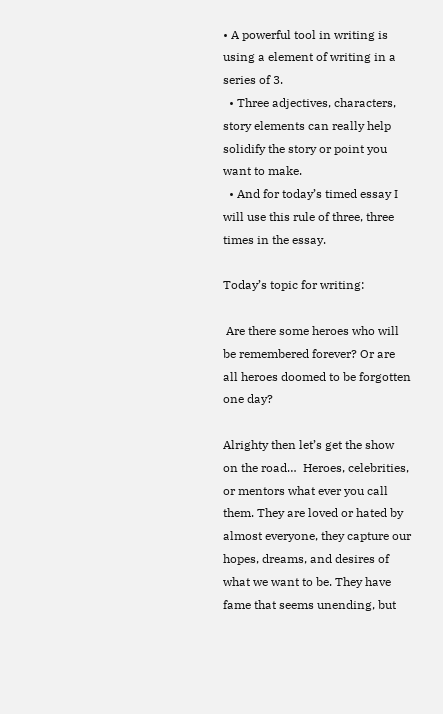• A powerful tool in writing is using a element of writing in a series of 3.
  • Three adjectives, characters, story elements can really help solidify the story or point you want to make.
  • And for today’s timed essay I will use this rule of three, three times in the essay.

Today’s topic for writing:

 Are there some heroes who will be remembered forever? Or are all heroes doomed to be forgotten one day?

Alrighty then let’s get the show on the road…  Heroes, celebrities, or mentors what ever you call them. They are loved or hated by almost everyone, they capture our hopes, dreams, and desires of what we want to be. They have fame that seems unending, but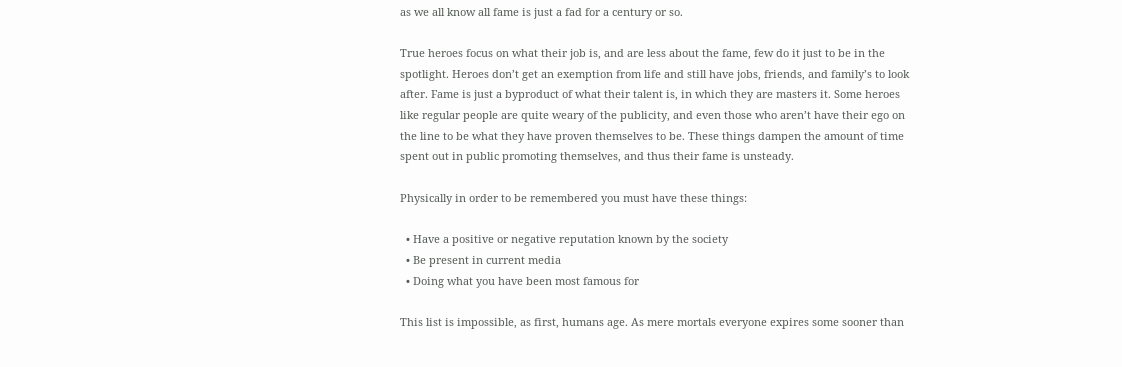as we all know all fame is just a fad for a century or so.

True heroes focus on what their job is, and are less about the fame, few do it just to be in the spotlight. Heroes don’t get an exemption from life and still have jobs, friends, and family’s to look after. Fame is just a byproduct of what their talent is, in which they are masters it. Some heroes like regular people are quite weary of the publicity, and even those who aren’t have their ego on the line to be what they have proven themselves to be. These things dampen the amount of time spent out in public promoting themselves, and thus their fame is unsteady.

Physically in order to be remembered you must have these things:

  • Have a positive or negative reputation known by the society
  • Be present in current media
  • Doing what you have been most famous for

This list is impossible, as first, humans age. As mere mortals everyone expires some sooner than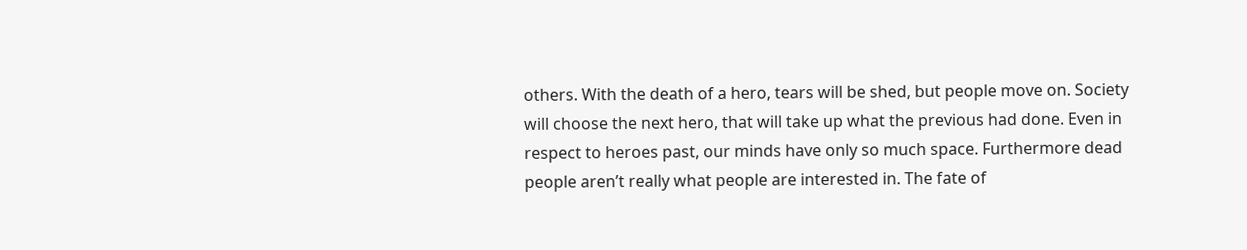others. With the death of a hero, tears will be shed, but people move on. Society will choose the next hero, that will take up what the previous had done. Even in respect to heroes past, our minds have only so much space. Furthermore dead people aren’t really what people are interested in. The fate of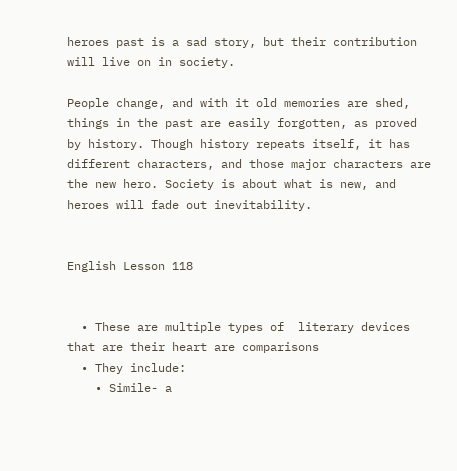heroes past is a sad story, but their contribution will live on in society.

People change, and with it old memories are shed, things in the past are easily forgotten, as proved by history. Though history repeats itself, it has different characters, and those major characters are the new hero. Society is about what is new, and heroes will fade out inevitability.


English Lesson 118


  • These are multiple types of  literary devices that are their heart are comparisons
  • They include:
    • Simile- a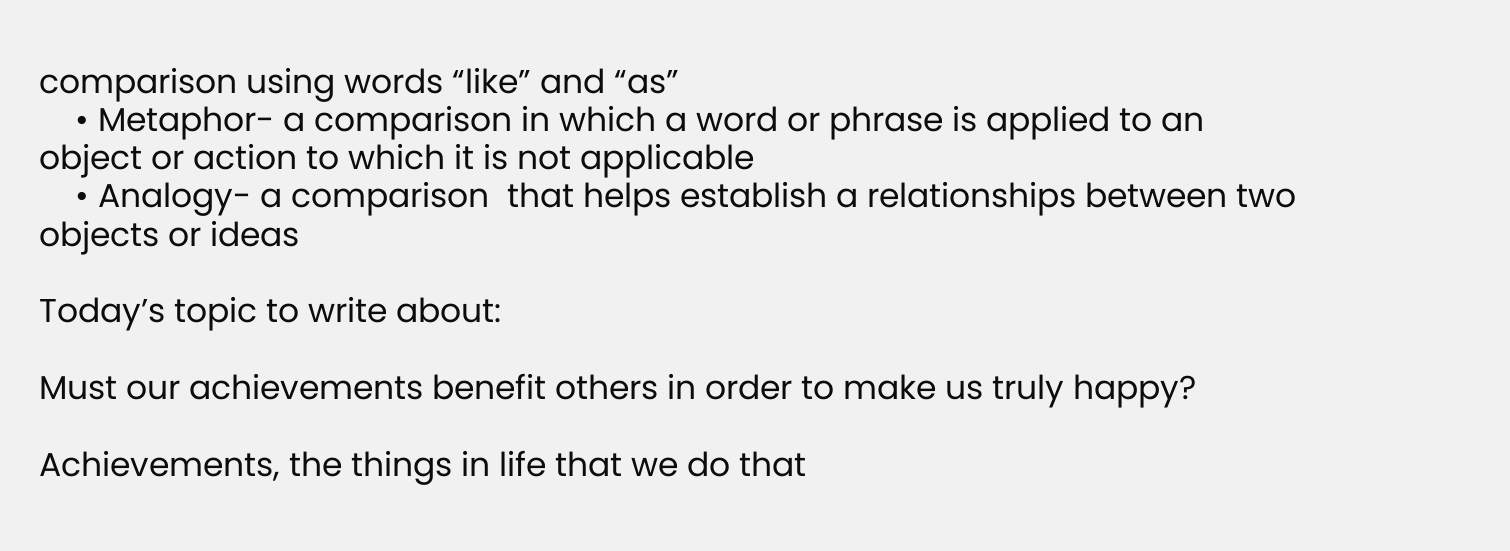comparison using words “like” and “as”
    • Metaphor- a comparison in which a word or phrase is applied to an object or action to which it is not applicable
    • Analogy- a comparison  that helps establish a relationships between two objects or ideas

Today’s topic to write about:

Must our achievements benefit others in order to make us truly happy?

Achievements, the things in life that we do that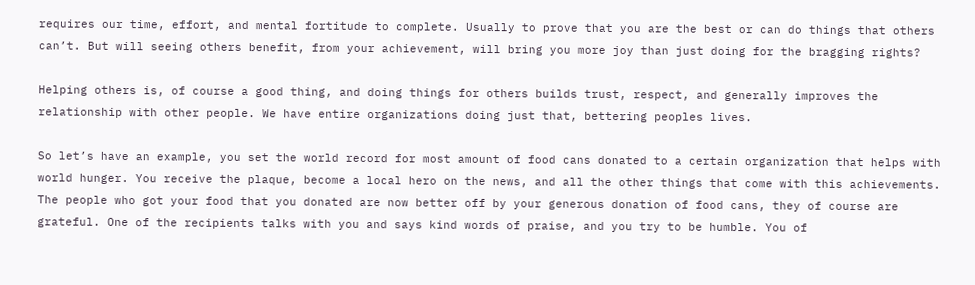requires our time, effort, and mental fortitude to complete. Usually to prove that you are the best or can do things that others can’t. But will seeing others benefit, from your achievement, will bring you more joy than just doing for the bragging rights?

Helping others is, of course a good thing, and doing things for others builds trust, respect, and generally improves the relationship with other people. We have entire organizations doing just that, bettering peoples lives.

So let’s have an example, you set the world record for most amount of food cans donated to a certain organization that helps with world hunger. You receive the plaque, become a local hero on the news, and all the other things that come with this achievements. The people who got your food that you donated are now better off by your generous donation of food cans, they of course are grateful. One of the recipients talks with you and says kind words of praise, and you try to be humble. You of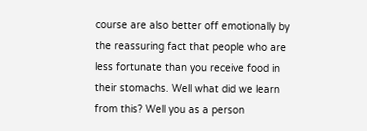course are also better off emotionally by the reassuring fact that people who are less fortunate than you receive food in their stomachs. Well what did we learn from this? Well you as a person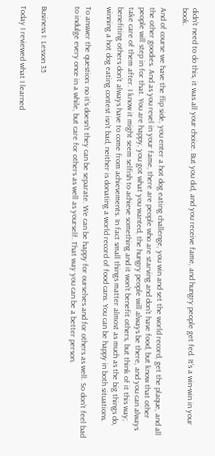didn’t need to do this, it was all your choice. But you did, and you receive fame, and hungry people get fed. It’s a win-win in your book.

And of course we have the flip side, you enter a hot dog eating challenge, you win and set the world record, get the plaque, and all the other goodies. And as you revel in your fame, there are people who are starving and don’t have food, but know that other people will step in for that. You are happy, you got what you wanted, the hungry people will always be there, and you can always take care of them after. I know it might seem selfish to achieve something and it won’t benefit others, but think of it this way; benefiting others don’t always have to come from achievements. In fact small things matter almost as much as the big things do, winning a hot dog eating contest isn’t bad, neither is donating a world record of food cans. You can be happy in both situations.

To answer the question: no it’s doesn’t they can be separate. We can be happy for ourselves and for others as well. So don’t feel bad to indulge every once in a while, but care for others as well as yourself. That way you can be a better person.


Business I: Lesson 35

Today I reviewed what I learned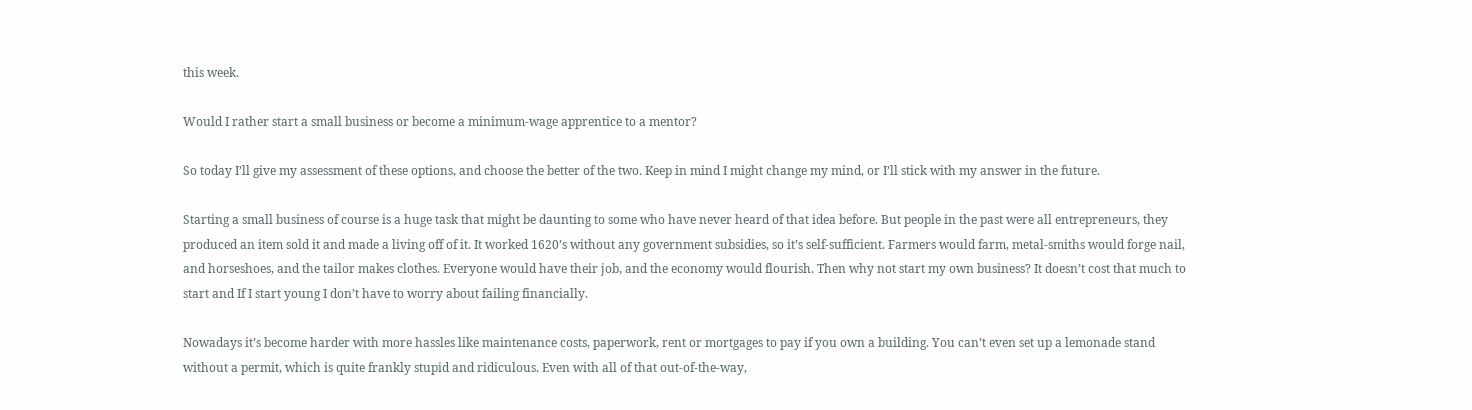this week.

Would I rather start a small business or become a minimum-wage apprentice to a mentor?

So today I’ll give my assessment of these options, and choose the better of the two. Keep in mind I might change my mind, or I’ll stick with my answer in the future.

Starting a small business of course is a huge task that might be daunting to some who have never heard of that idea before. But people in the past were all entrepreneurs, they produced an item sold it and made a living off of it. It worked 1620’s without any government subsidies, so it’s self-sufficient. Farmers would farm, metal-smiths would forge nail, and horseshoes, and the tailor makes clothes. Everyone would have their job, and the economy would flourish. Then why not start my own business? It doesn’t cost that much to start and If I start young I don’t have to worry about failing financially.

Nowadays it’s become harder with more hassles like maintenance costs, paperwork, rent or mortgages to pay if you own a building. You can’t even set up a lemonade stand without a permit, which is quite frankly stupid and ridiculous. Even with all of that out-of-the-way,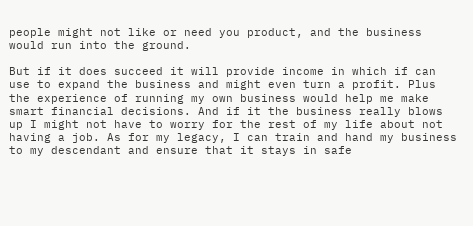people might not like or need you product, and the business would run into the ground.

But if it does succeed it will provide income in which if can use to expand the business and might even turn a profit. Plus the experience of running my own business would help me make smart financial decisions. And if it the business really blows up I might not have to worry for the rest of my life about not having a job. As for my legacy, I can train and hand my business to my descendant and ensure that it stays in safe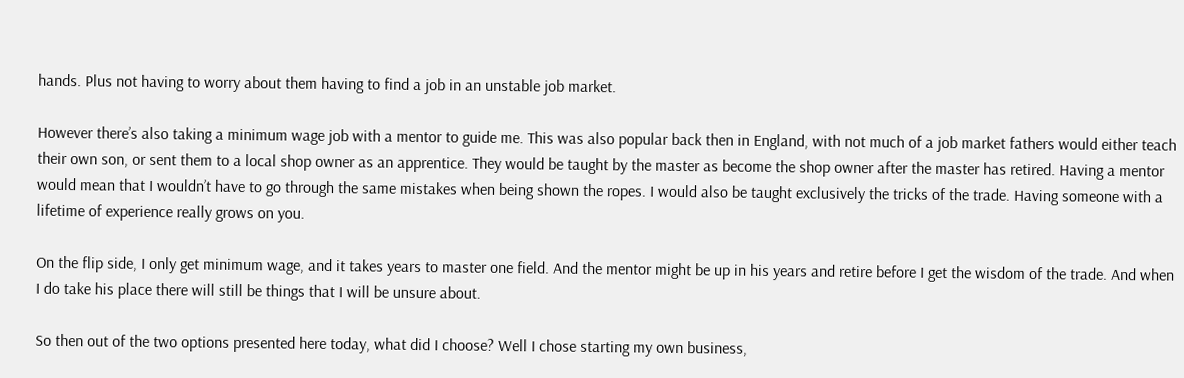hands. Plus not having to worry about them having to find a job in an unstable job market.

However there’s also taking a minimum wage job with a mentor to guide me. This was also popular back then in England, with not much of a job market fathers would either teach their own son, or sent them to a local shop owner as an apprentice. They would be taught by the master as become the shop owner after the master has retired. Having a mentor would mean that I wouldn’t have to go through the same mistakes when being shown the ropes. I would also be taught exclusively the tricks of the trade. Having someone with a lifetime of experience really grows on you.

On the flip side, I only get minimum wage, and it takes years to master one field. And the mentor might be up in his years and retire before I get the wisdom of the trade. And when I do take his place there will still be things that I will be unsure about.

So then out of the two options presented here today, what did I choose? Well I chose starting my own business,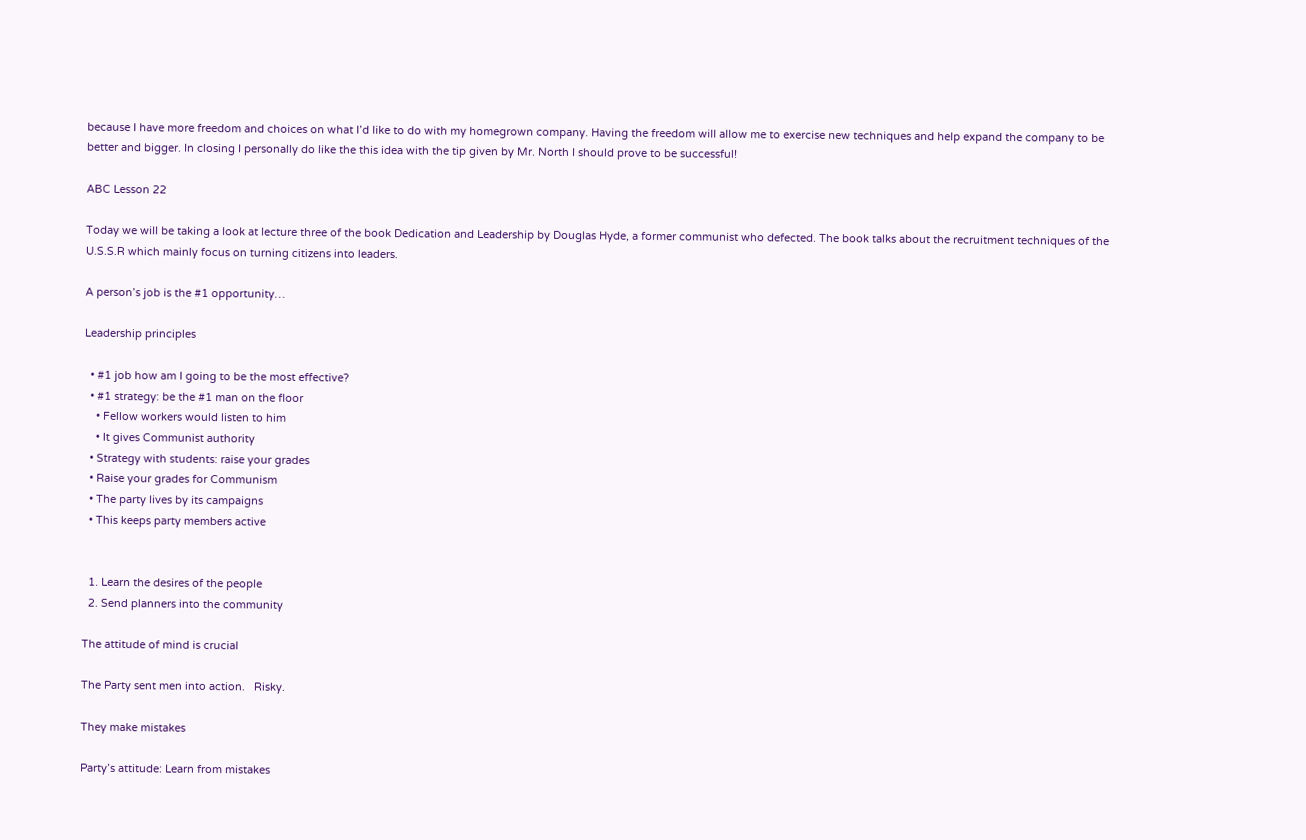because I have more freedom and choices on what I’d like to do with my homegrown company. Having the freedom will allow me to exercise new techniques and help expand the company to be better and bigger. In closing I personally do like the this idea with the tip given by Mr. North I should prove to be successful!

ABC Lesson 22

Today we will be taking a look at lecture three of the book Dedication and Leadership by Douglas Hyde, a former communist who defected. The book talks about the recruitment techniques of the U.S.S.R which mainly focus on turning citizens into leaders.

A person’s job is the #1 opportunity…

Leadership principles

  • #1 job how am I going to be the most effective?
  • #1 strategy: be the #1 man on the floor
    • Fellow workers would listen to him
    • It gives Communist authority
  • Strategy with students: raise your grades
  • Raise your grades for Communism
  • The party lives by its campaigns
  • This keeps party members active


  1. Learn the desires of the people
  2. Send planners into the community

The attitude of mind is crucial

The Party sent men into action.   Risky.

They make mistakes

Party’s attitude: Learn from mistakes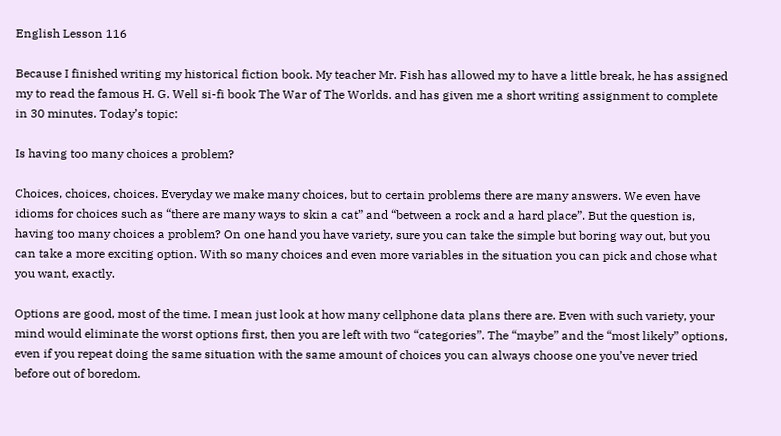English Lesson 116

Because I finished writing my historical fiction book. My teacher Mr. Fish has allowed my to have a little break, he has assigned my to read the famous H. G. Well si-fi book The War of The Worlds. and has given me a short writing assignment to complete in 30 minutes. Today’s topic:

Is having too many choices a problem?

Choices, choices, choices. Everyday we make many choices, but to certain problems there are many answers. We even have idioms for choices such as “there are many ways to skin a cat” and “between a rock and a hard place”. But the question is, having too many choices a problem? On one hand you have variety, sure you can take the simple but boring way out, but you can take a more exciting option. With so many choices and even more variables in the situation you can pick and chose what you want, exactly.

Options are good, most of the time. I mean just look at how many cellphone data plans there are. Even with such variety, your mind would eliminate the worst options first, then you are left with two “categories”. The “maybe” and the “most likely” options, even if you repeat doing the same situation with the same amount of choices you can always choose one you’ve never tried before out of boredom.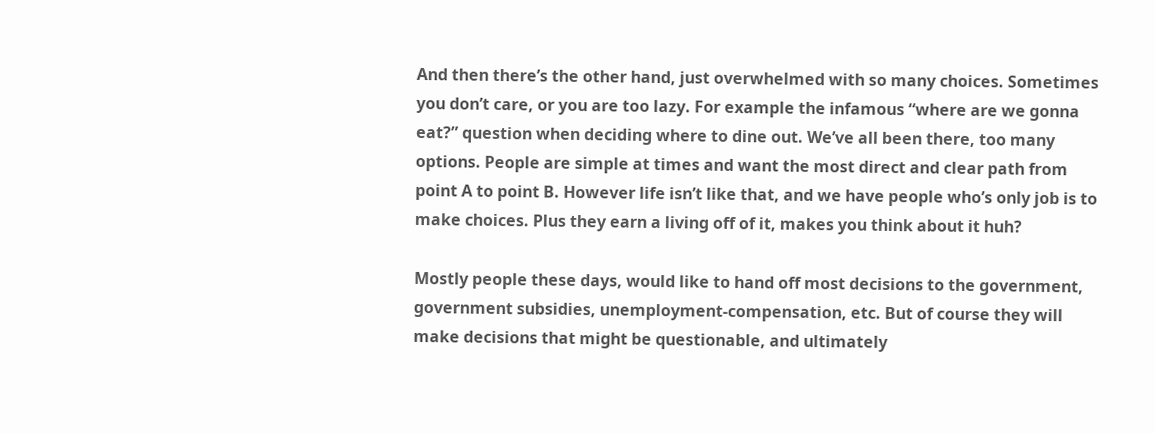And then there’s the other hand, just overwhelmed with so many choices. Sometimes you don’t care, or you are too lazy. For example the infamous “where are we gonna eat?” question when deciding where to dine out. We’ve all been there, too many options. People are simple at times and want the most direct and clear path from point A to point B. However life isn’t like that, and we have people who’s only job is to make choices. Plus they earn a living off of it, makes you think about it huh?

Mostly people these days, would like to hand off most decisions to the government, government subsidies, unemployment-compensation, etc. But of course they will make decisions that might be questionable, and ultimately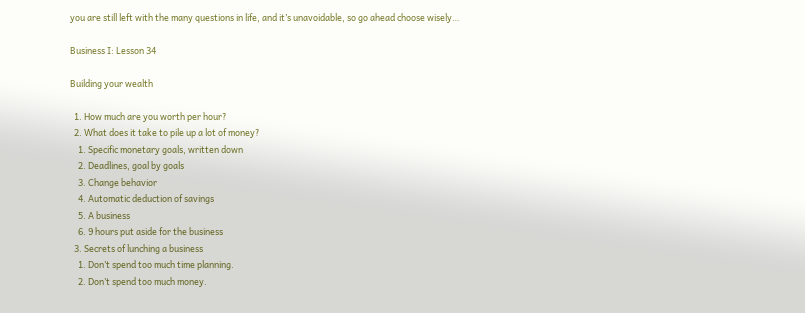you are still left with the many questions in life, and it’s unavoidable, so go ahead choose wisely…

Business I: Lesson 34

Building your wealth

  1. How much are you worth per hour?
  2. What does it take to pile up a lot of money?
    1. Specific monetary goals, written down
    2. Deadlines, goal by goals
    3. Change behavior
    4. Automatic deduction of savings
    5. A business
    6. 9 hours put aside for the business
  3. Secrets of lunching a business
    1. Don’t spend too much time planning.
    2. Don’t spend too much money.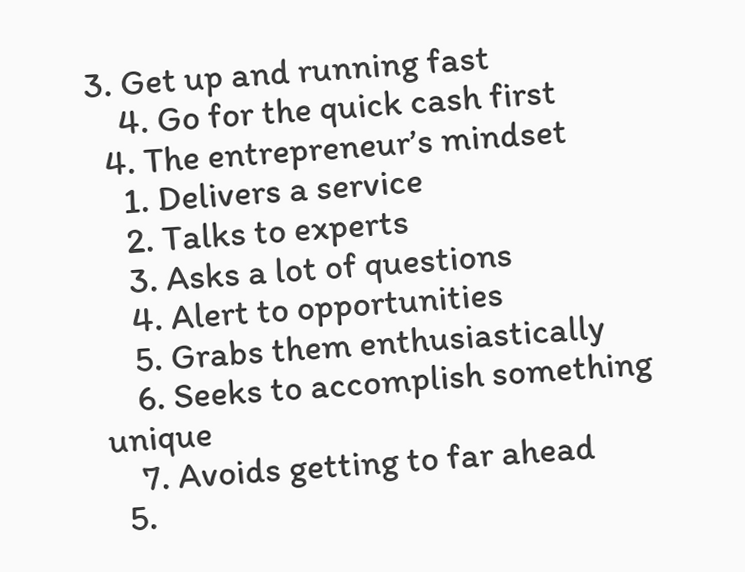3. Get up and running fast
    4. Go for the quick cash first
  4. The entrepreneur’s mindset
    1. Delivers a service
    2. Talks to experts
    3. Asks a lot of questions
    4. Alert to opportunities
    5. Grabs them enthusiastically
    6. Seeks to accomplish something unique
    7. Avoids getting to far ahead
  5.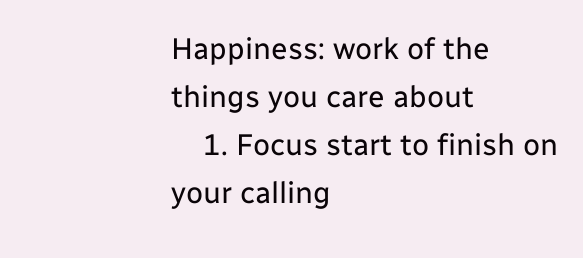Happiness: work of the things you care about
    1. Focus start to finish on your calling